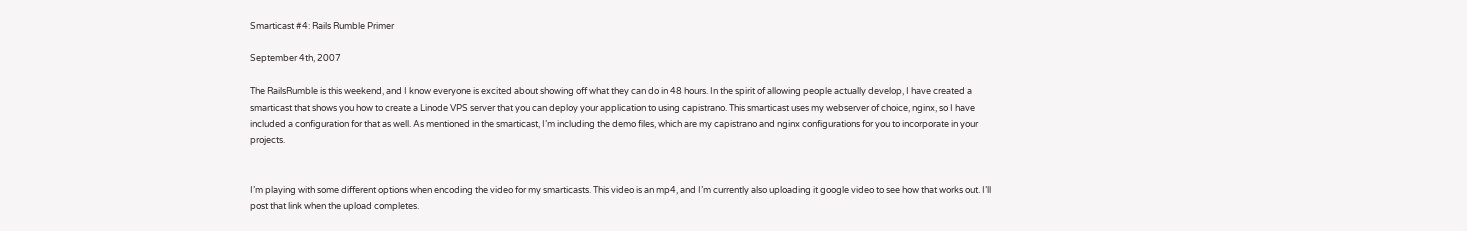Smarticast #4: Rails Rumble Primer

September 4th, 2007

The RailsRumble is this weekend, and I know everyone is excited about showing off what they can do in 48 hours. In the spirit of allowing people actually develop, I have created a smarticast that shows you how to create a Linode VPS server that you can deploy your application to using capistrano. This smarticast uses my webserver of choice, nginx, so I have included a configuration for that as well. As mentioned in the smarticast, I’m including the demo files, which are my capistrano and nginx configurations for you to incorporate in your projects.


I’m playing with some different options when encoding the video for my smarticasts. This video is an mp4, and I’m currently also uploading it google video to see how that works out. I’ll post that link when the upload completes.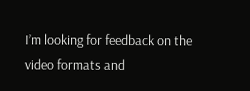I’m looking for feedback on the video formats and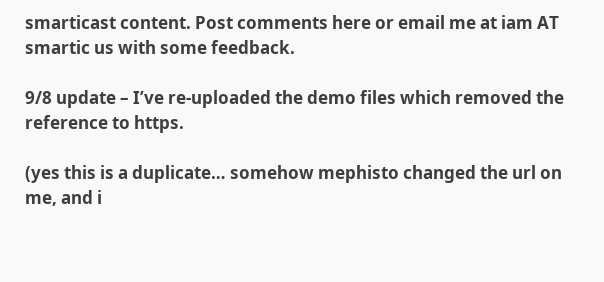smarticast content. Post comments here or email me at iam AT smartic us with some feedback.

9/8 update – I’ve re-uploaded the demo files which removed the reference to https.

(yes this is a duplicate… somehow mephisto changed the url on me, and i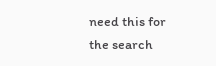need this for the search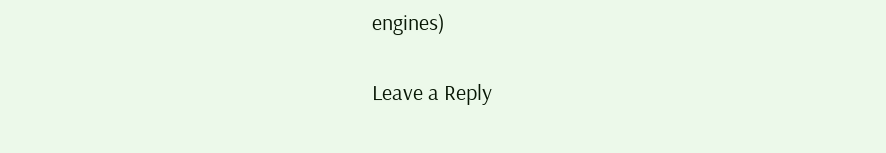engines)

Leave a Reply